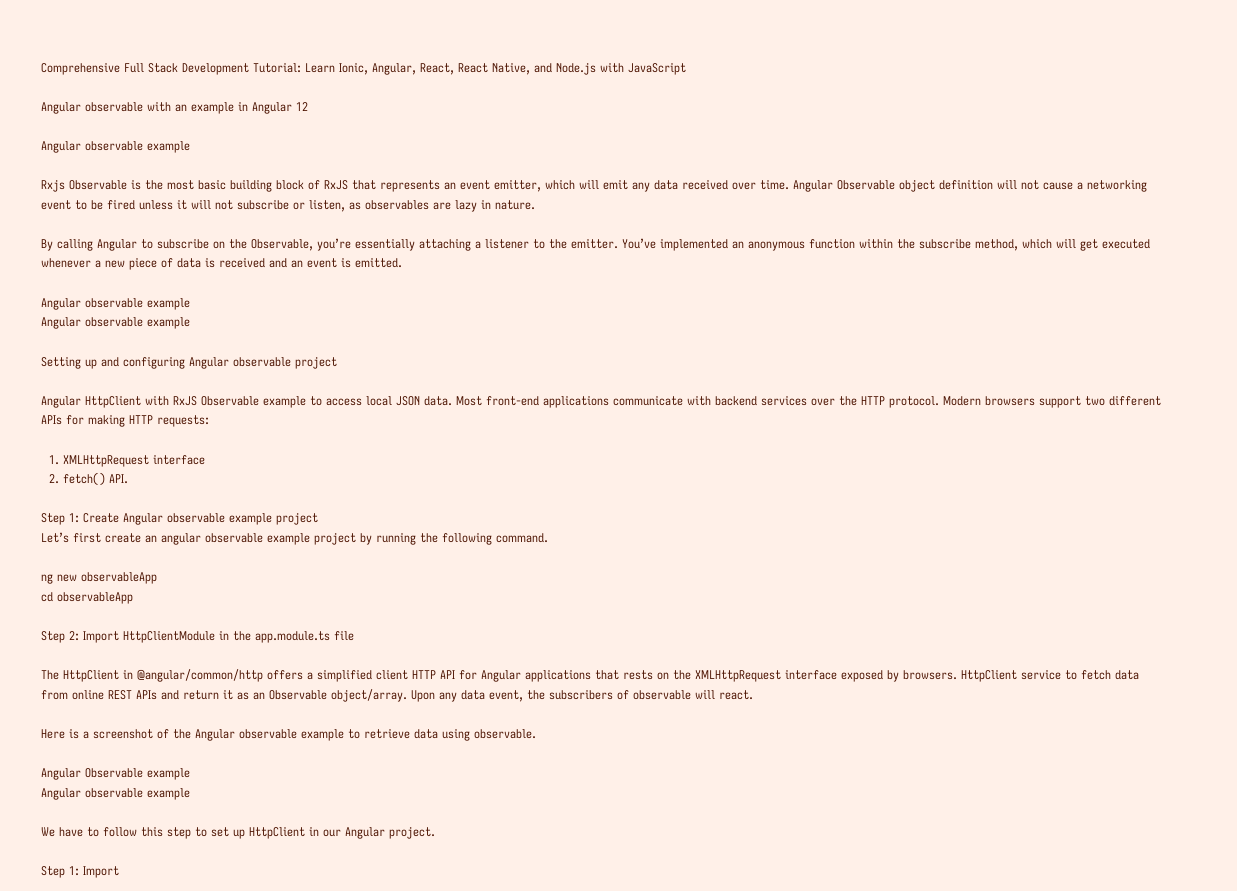Comprehensive Full Stack Development Tutorial: Learn Ionic, Angular, React, React Native, and Node.js with JavaScript

Angular observable with an example in Angular 12

Angular observable example

Rxjs Observable is the most basic building block of RxJS that represents an event emitter, which will emit any data received over time. Angular Observable object definition will not cause a networking event to be fired unless it will not subscribe or listen, as observables are lazy in nature.

By calling Angular to subscribe on the Observable, you’re essentially attaching a listener to the emitter. You’ve implemented an anonymous function within the subscribe method, which will get executed whenever a new piece of data is received and an event is emitted.

Angular observable example
Angular observable example

Setting up and configuring Angular observable project

Angular HttpClient with RxJS Observable example to access local JSON data. Most front-end applications communicate with backend services over the HTTP protocol. Modern browsers support two different APIs for making HTTP requests:

  1. XMLHttpRequest interface
  2. fetch() API.

Step 1: Create Angular observable example project
Let’s first create an angular observable example project by running the following command.

ng new observableApp
cd observableApp

Step 2: Import HttpClientModule in the app.module.ts file

The HttpClient in @angular/common/http offers a simplified client HTTP API for Angular applications that rests on the XMLHttpRequest interface exposed by browsers. HttpClient service to fetch data from online REST APIs and return it as an Observable object/array. Upon any data event, the subscribers of observable will react.

Here is a screenshot of the Angular observable example to retrieve data using observable.

Angular Observable example
Angular observable example

We have to follow this step to set up HttpClient in our Angular project.

Step 1: Import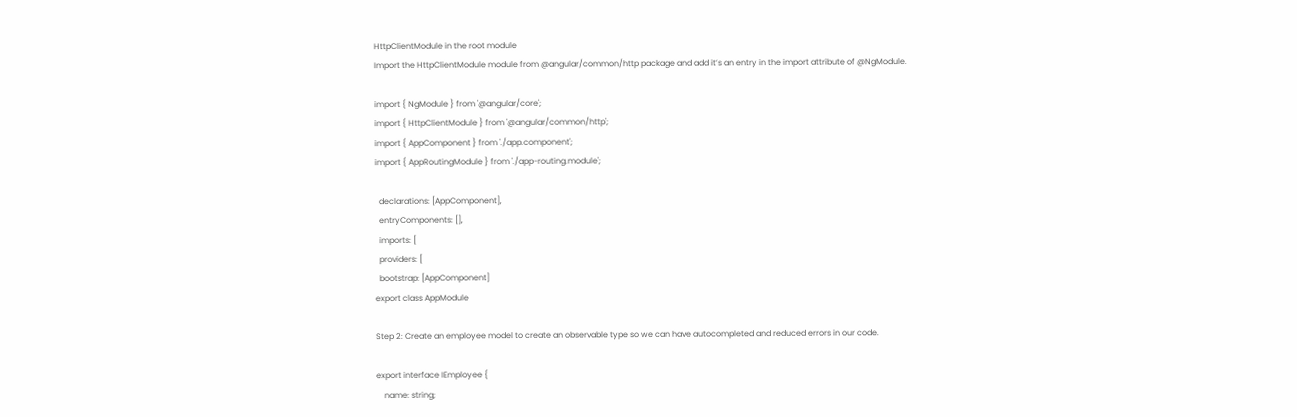HttpClientModule in the root module
Import the HttpClientModule module from @angular/common/http package and add it’s an entry in the import attribute of @NgModule.

import { NgModule } from '@angular/core';
import { HttpClientModule } from '@angular/common/http';
import { AppComponent } from './app.component';
import { AppRoutingModule } from './app-routing.module';

  declarations: [AppComponent],
  entryComponents: [],
  imports: [
  providers: [
  bootstrap: [AppComponent]
export class AppModule

Step 2: Create an employee model to create an observable type so we can have autocompleted and reduced errors in our code.

export interface IEmployee {
    name: string;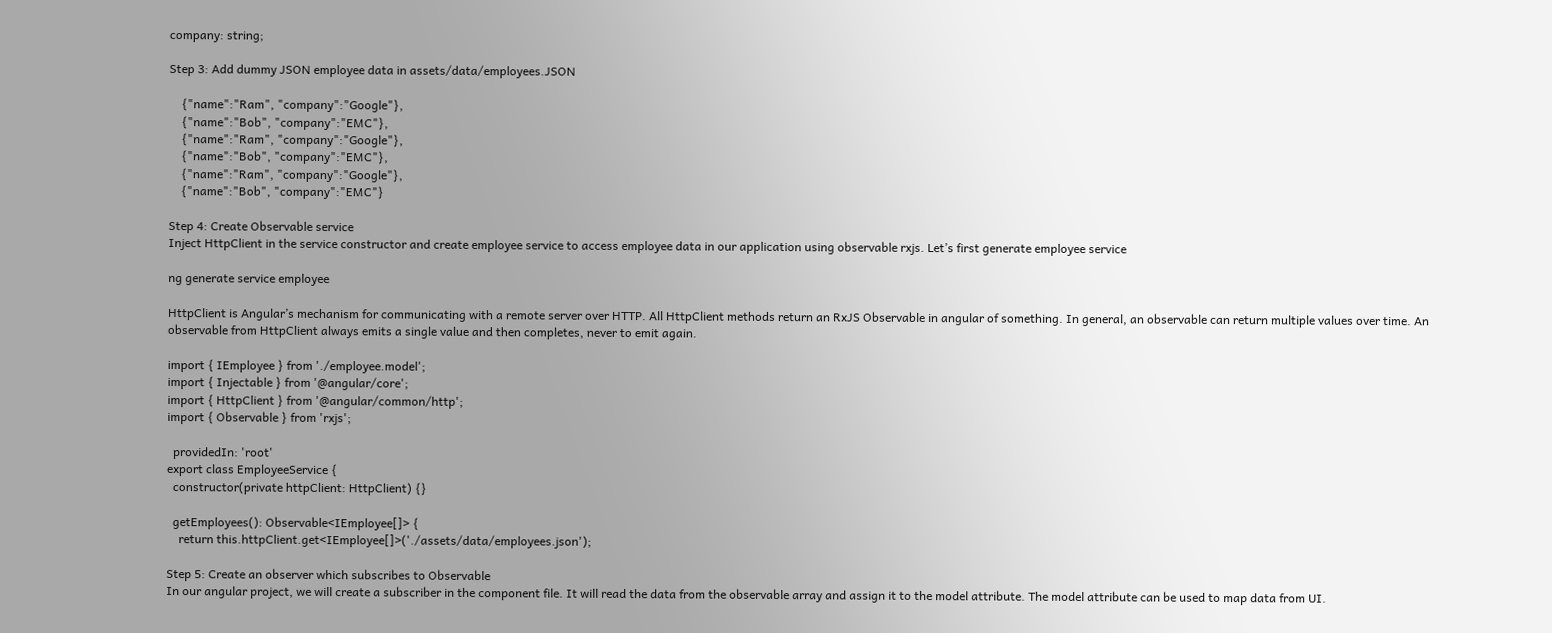company: string;

Step 3: Add dummy JSON employee data in assets/data/employees.JSON

    {"name":"Ram", "company":"Google"},
    {"name":"Bob", "company":"EMC"},
    {"name":"Ram", "company":"Google"},
    {"name":"Bob", "company":"EMC"},
    {"name":"Ram", "company":"Google"},
    {"name":"Bob", "company":"EMC"}

Step 4: Create Observable service
Inject HttpClient in the service constructor and create employee service to access employee data in our application using observable rxjs. Let’s first generate employee service

ng generate service employee

HttpClient is Angular’s mechanism for communicating with a remote server over HTTP. All HttpClient methods return an RxJS Observable in angular of something. In general, an observable can return multiple values over time. An observable from HttpClient always emits a single value and then completes, never to emit again.

import { IEmployee } from './employee.model';
import { Injectable } from '@angular/core';
import { HttpClient } from '@angular/common/http';
import { Observable } from 'rxjs';

  providedIn: 'root'
export class EmployeeService {
  constructor(private httpClient: HttpClient) {}

  getEmployees(): Observable<IEmployee[]> {
    return this.httpClient.get<IEmployee[]>('./assets/data/employees.json');

Step 5: Create an observer which subscribes to Observable
In our angular project, we will create a subscriber in the component file. It will read the data from the observable array and assign it to the model attribute. The model attribute can be used to map data from UI.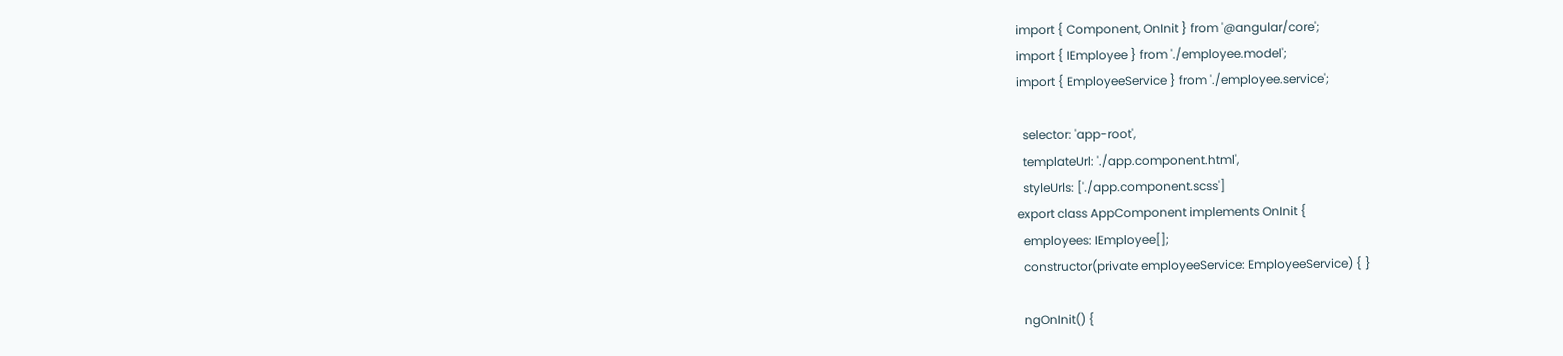import { Component, OnInit } from '@angular/core';
import { IEmployee } from './employee.model';
import { EmployeeService } from './employee.service';

  selector: 'app-root',
  templateUrl: './app.component.html',
  styleUrls: ['./app.component.scss']
export class AppComponent implements OnInit {
  employees: IEmployee[];
  constructor(private employeeService: EmployeeService) { }

  ngOnInit() {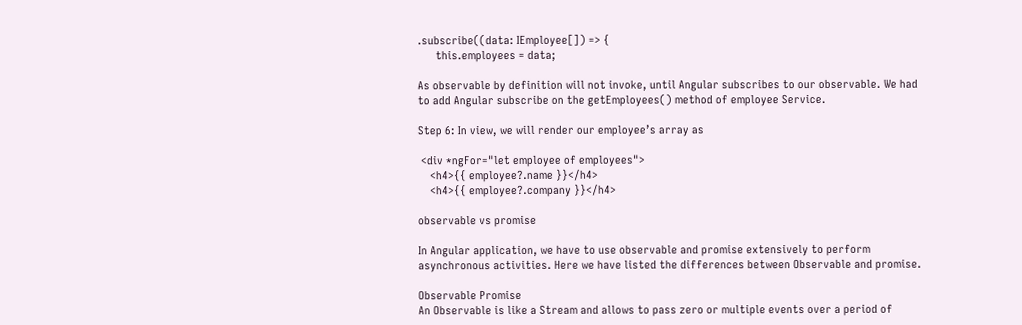.subscribe((data: IEmployee[]) => {
      this.employees = data;

As observable by definition will not invoke, until Angular subscribes to our observable. We had to add Angular subscribe on the getEmployees() method of employee Service.

Step 6: In view, we will render our employee’s array as

 <div *ngFor="let employee of employees">
    <h4>{{ employee?.name }}</h4>
    <h4>{{ employee?.company }}</h4>

observable vs promise

In Angular application, we have to use observable and promise extensively to perform asynchronous activities. Here we have listed the differences between Observable and promise.

Observable Promise
An Observable is like a Stream and allows to pass zero or multiple events over a period of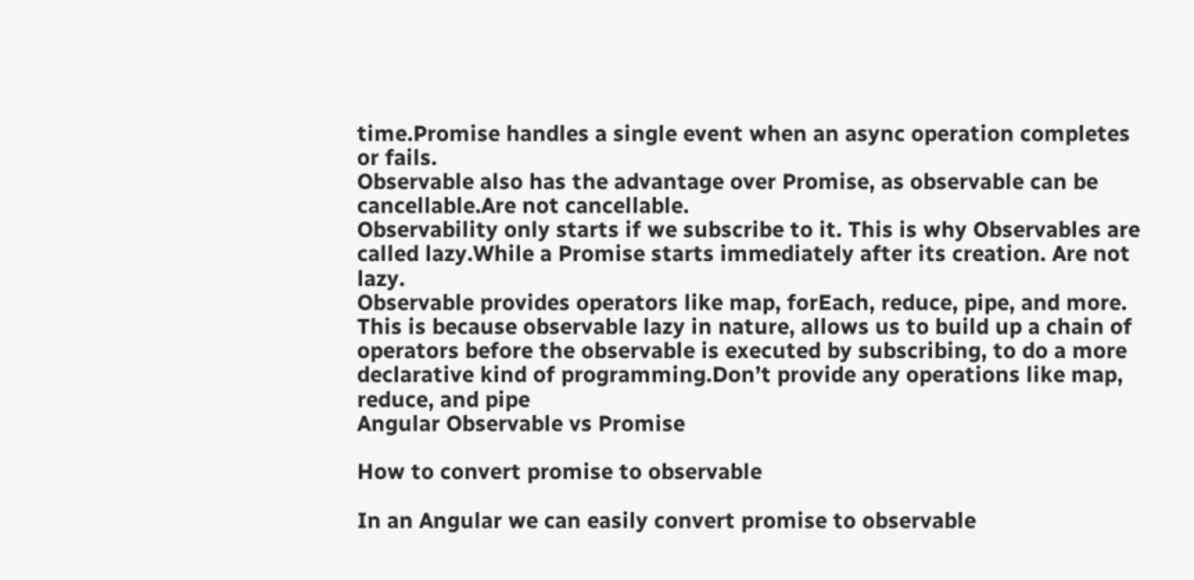time.Promise handles a single event when an async operation completes or fails.
Observable also has the advantage over Promise, as observable can be cancellable.Are not cancellable.
Observability only starts if we subscribe to it. This is why Observables are called lazy.While a Promise starts immediately after its creation. Are not lazy.
Observable provides operators like map, forEach, reduce, pipe, and more. This is because observable lazy in nature, allows us to build up a chain of operators before the observable is executed by subscribing, to do a more declarative kind of programming.Don’t provide any operations like map, reduce, and pipe
Angular Observable vs Promise

How to convert promise to observable

In an Angular we can easily convert promise to observable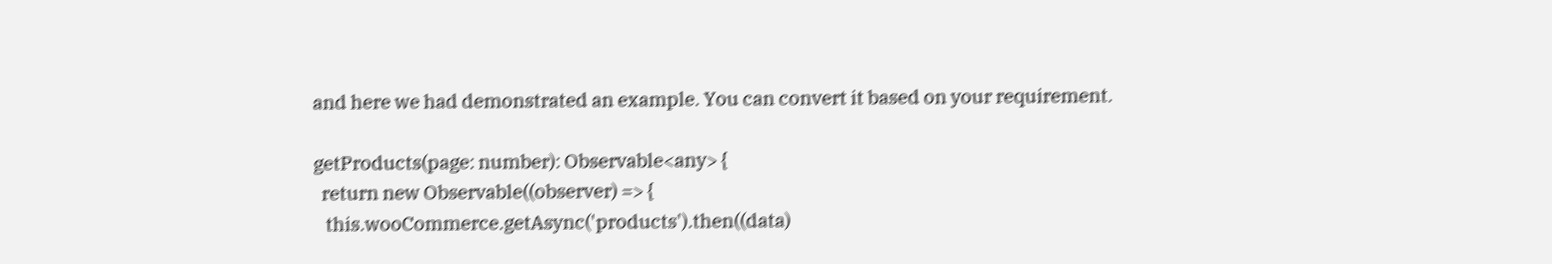and here we had demonstrated an example. You can convert it based on your requirement.

getProducts(page: number): Observable<any> {
  return new Observable((observer) => {
   this.wooCommerce.getAsync('products').then((data)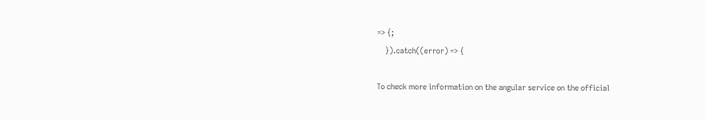=> {;
    }).catch((error) => {

To check more information on the angular service on the official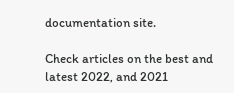documentation site.

Check articles on the best and latest 2022, and 2021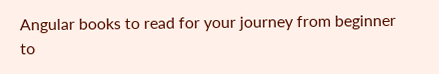Angular books to read for your journey from beginner to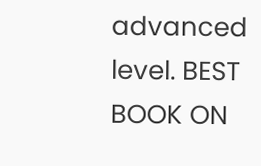advanced level. BEST BOOK ON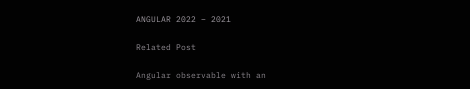ANGULAR 2022 – 2021

Related Post

Angular observable with an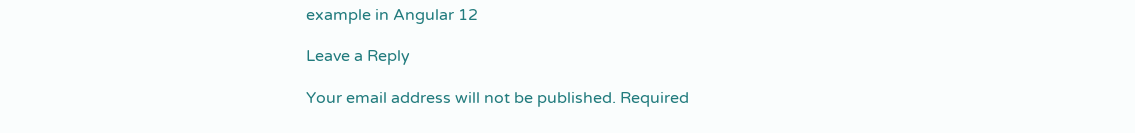example in Angular 12

Leave a Reply

Your email address will not be published. Required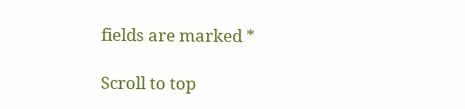fields are marked *

Scroll to top